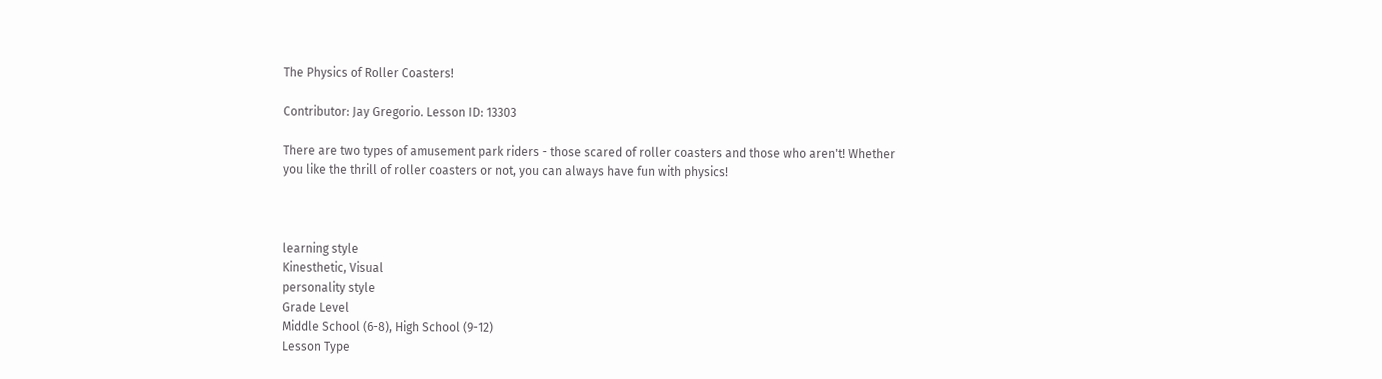The Physics of Roller Coasters!

Contributor: Jay Gregorio. Lesson ID: 13303

There are two types of amusement park riders - those scared of roller coasters and those who aren't! Whether you like the thrill of roller coasters or not, you can always have fun with physics!



learning style
Kinesthetic, Visual
personality style
Grade Level
Middle School (6-8), High School (9-12)
Lesson Type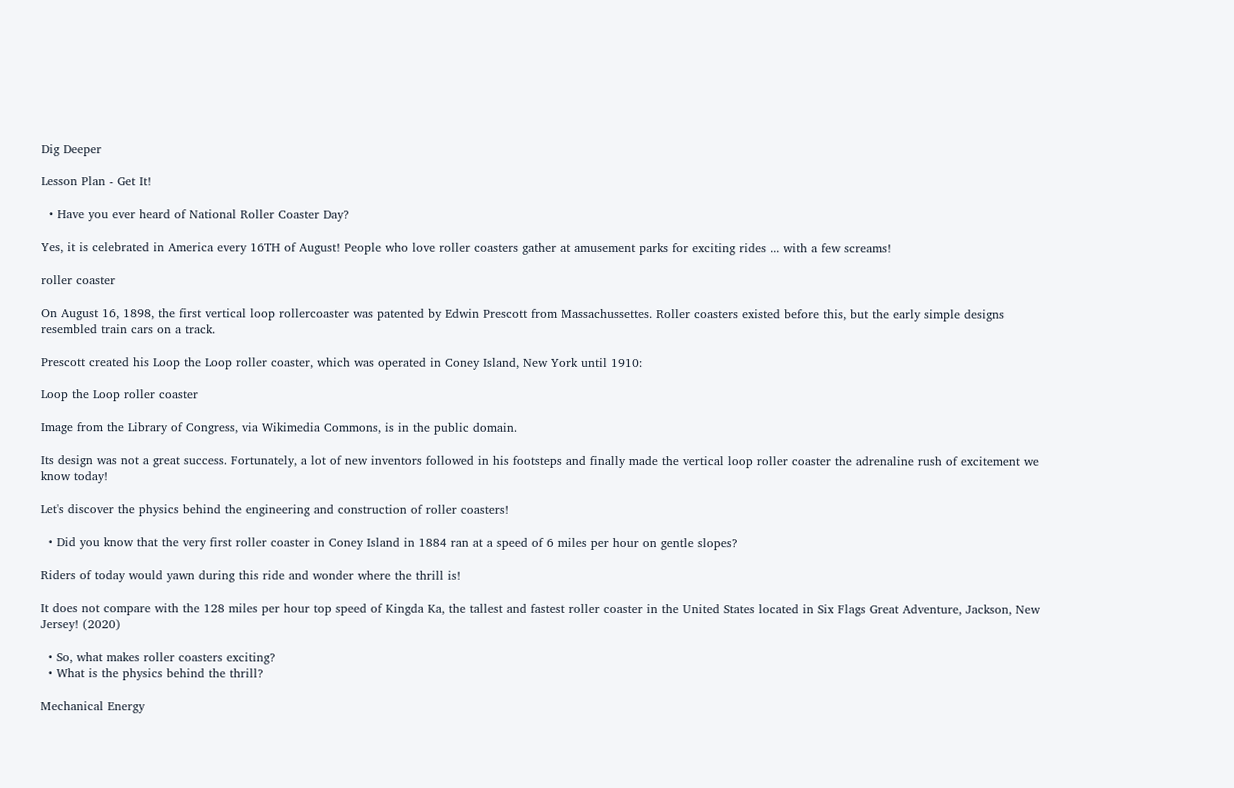Dig Deeper

Lesson Plan - Get It!

  • Have you ever heard of National Roller Coaster Day?

Yes, it is celebrated in America every 16TH of August! People who love roller coasters gather at amusement parks for exciting rides ... with a few screams!

roller coaster

On August 16, 1898, the first vertical loop rollercoaster was patented by Edwin Prescott from Massachussettes. Roller coasters existed before this, but the early simple designs resembled train cars on a track.

Prescott created his Loop the Loop roller coaster, which was operated in Coney Island, New York until 1910:

Loop the Loop roller coaster

Image from the Library of Congress, via Wikimedia Commons, is in the public domain.

Its design was not a great success. Fortunately, a lot of new inventors followed in his footsteps and finally made the vertical loop roller coaster the adrenaline rush of excitement we know today!

Let's discover the physics behind the engineering and construction of roller coasters!

  • Did you know that the very first roller coaster in Coney Island in 1884 ran at a speed of 6 miles per hour on gentle slopes?

Riders of today would yawn during this ride and wonder where the thrill is!

It does not compare with the 128 miles per hour top speed of Kingda Ka, the tallest and fastest roller coaster in the United States located in Six Flags Great Adventure, Jackson, New Jersey! (2020)

  • So, what makes roller coasters exciting?
  • What is the physics behind the thrill?

Mechanical Energy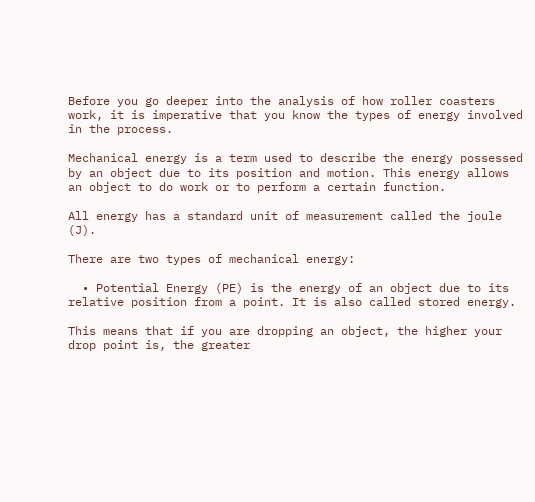Before you go deeper into the analysis of how roller coasters work, it is imperative that you know the types of energy involved in the process.

Mechanical energy is a term used to describe the energy possessed by an object due to its position and motion. This energy allows an object to do work or to perform a certain function.

All energy has a standard unit of measurement called the joule (J).

There are two types of mechanical energy:

  • Potential Energy (PE) is the energy of an object due to its relative position from a point. It is also called stored energy.

This means that if you are dropping an object, the higher your drop point is, the greater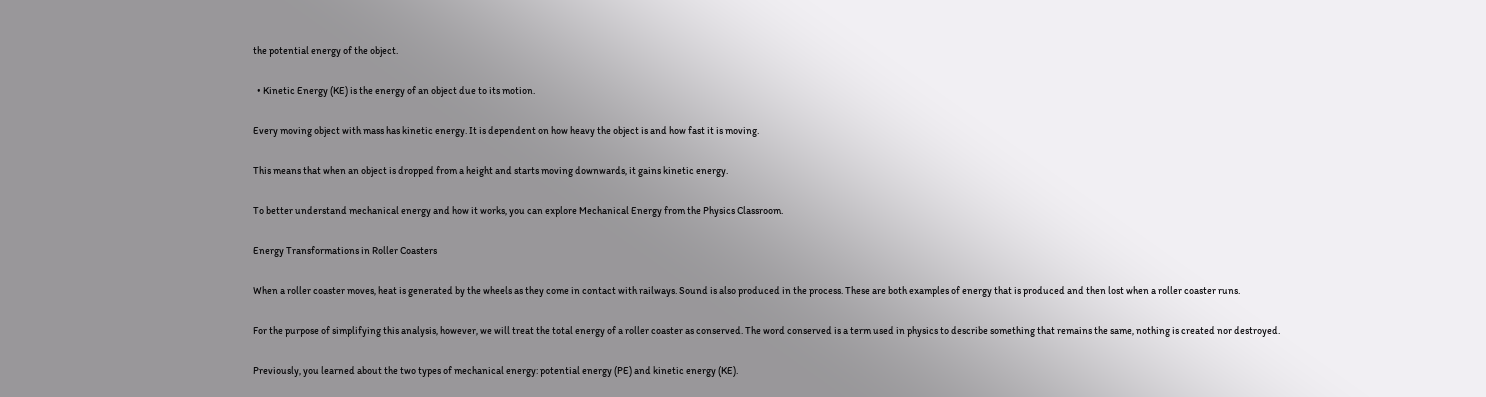the potential energy of the object.

  • Kinetic Energy (KE) is the energy of an object due to its motion.

Every moving object with mass has kinetic energy. It is dependent on how heavy the object is and how fast it is moving.

This means that when an object is dropped from a height and starts moving downwards, it gains kinetic energy.

To better understand mechanical energy and how it works, you can explore Mechanical Energy from the Physics Classroom.

Energy Transformations in Roller Coasters

When a roller coaster moves, heat is generated by the wheels as they come in contact with railways. Sound is also produced in the process. These are both examples of energy that is produced and then lost when a roller coaster runs.

For the purpose of simplifying this analysis, however, we will treat the total energy of a roller coaster as conserved. The word conserved is a term used in physics to describe something that remains the same, nothing is created nor destroyed.

Previously, you learned about the two types of mechanical energy: potential energy (PE) and kinetic energy (KE).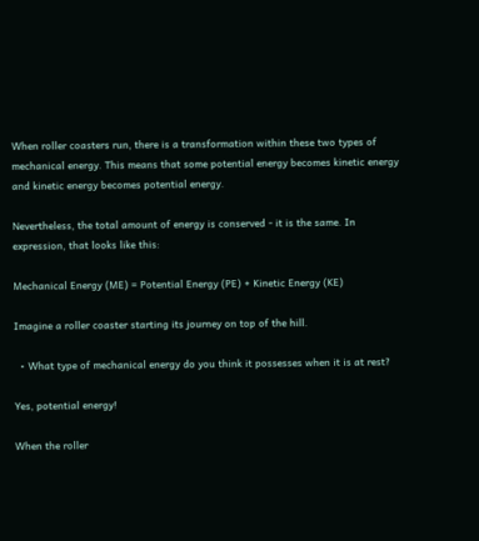When roller coasters run, there is a transformation within these two types of mechanical energy. This means that some potential energy becomes kinetic energy and kinetic energy becomes potential energy.

Nevertheless, the total amount of energy is conserved - it is the same. In expression, that looks like this:

Mechanical Energy (ME) = Potential Energy (PE) + Kinetic Energy (KE)

Imagine a roller coaster starting its journey on top of the hill.

  • What type of mechanical energy do you think it possesses when it is at rest?

Yes, potential energy!

When the roller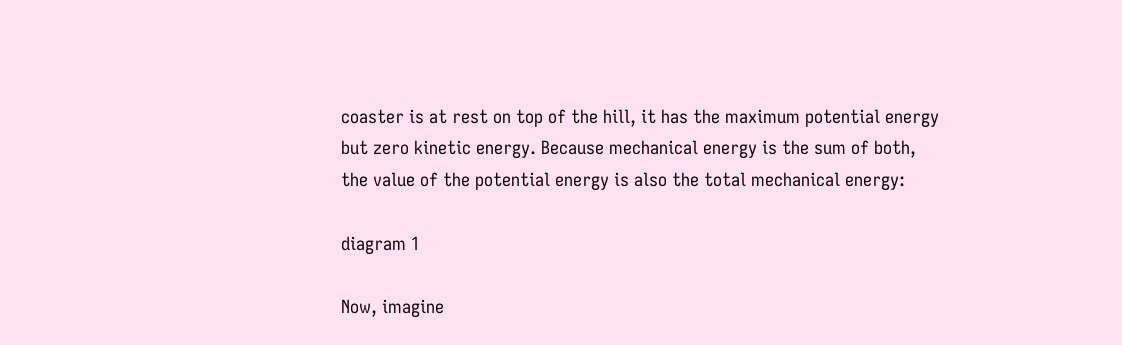coaster is at rest on top of the hill, it has the maximum potential energy but zero kinetic energy. Because mechanical energy is the sum of both, the value of the potential energy is also the total mechanical energy:

diagram 1

Now, imagine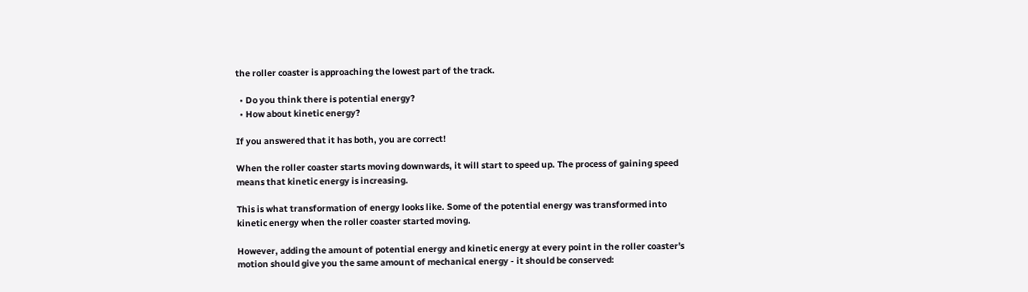the roller coaster is approaching the lowest part of the track.

  • Do you think there is potential energy?
  • How about kinetic energy?

If you answered that it has both, you are correct!

When the roller coaster starts moving downwards, it will start to speed up. The process of gaining speed means that kinetic energy is increasing.

This is what transformation of energy looks like. Some of the potential energy was transformed into kinetic energy when the roller coaster started moving.

However, adding the amount of potential energy and kinetic energy at every point in the roller coaster's motion should give you the same amount of mechanical energy - it should be conserved: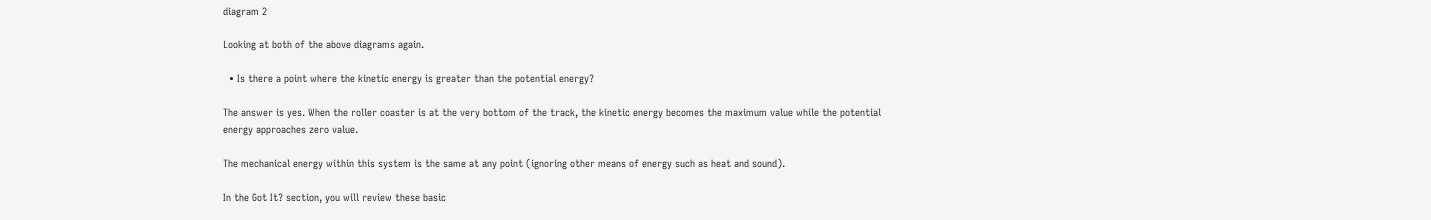diagram 2

Looking at both of the above diagrams again.

  • Is there a point where the kinetic energy is greater than the potential energy?

The answer is yes. When the roller coaster is at the very bottom of the track, the kinetic energy becomes the maximum value while the potential energy approaches zero value.

The mechanical energy within this system is the same at any point (ignoring other means of energy such as heat and sound).

In the Got It? section, you will review these basic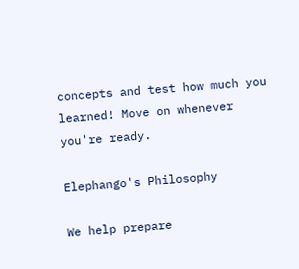concepts and test how much you learned! Move on whenever you're ready.

Elephango's Philosophy

We help prepare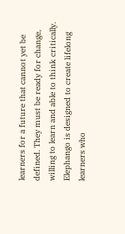learners for a future that cannot yet be defined. They must be ready for change, willing to learn and able to think critically. Elephango is designed to create lifelong learners who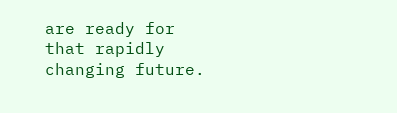are ready for that rapidly changing future.